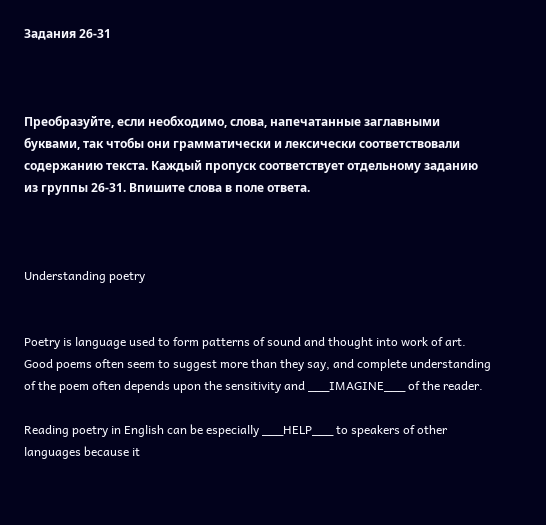Задания 26-31



Преобразуйте, если необходимо, слова, напечатанные заглавными буквами, так чтобы они грамматически и лексически соответствовали содержанию текста. Каждый пропуск соответствует отдельному заданию из группы 26-31. Впишите слова в поле ответа.



Understanding poetry


Poetry is language used to form patterns of sound and thought into work of art. Good poems often seem to suggest more than they say, and complete understanding of the poem often depends upon the sensitivity and ___IMAGINE___ of the reader.

Reading poetry in English can be especially ___HELP___ to speakers of other languages because it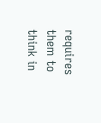requires them to think in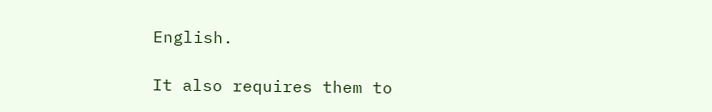English.

It also requires them to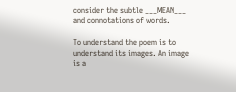consider the subtle ___MEAN___ and connotations of words.

To understand the poem is to understand its images. An image is a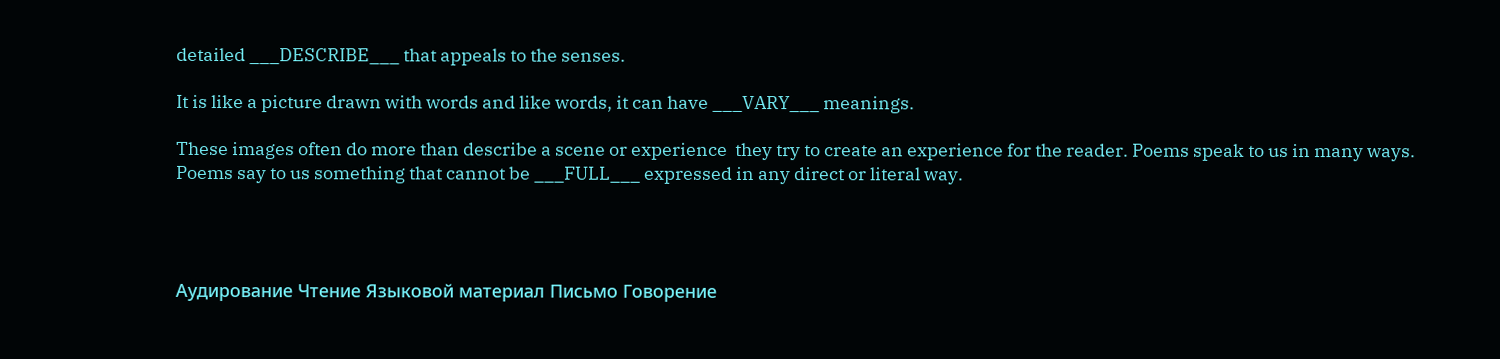detailed ___DESCRIBE___ that appeals to the senses.

It is like a picture drawn with words and like words, it can have ___VARY___ meanings.

These images often do more than describe a scene or experience  they try to create an experience for the reader. Poems speak to us in many ways. Poems say to us something that cannot be ___FULL___ expressed in any direct or literal way.




Аудирование Чтение Языковой материал Письмо Говорение